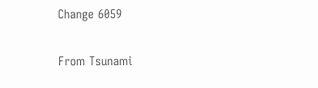Change 6059

From Tsunami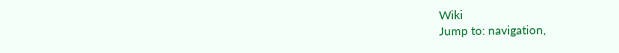Wiki
Jump to: navigation,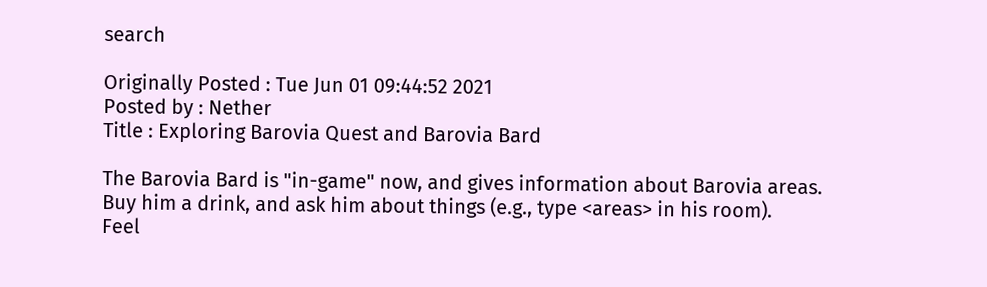search

Originally Posted : Tue Jun 01 09:44:52 2021
Posted by : Nether
Title : Exploring Barovia Quest and Barovia Bard

The Barovia Bard is "in-game" now, and gives information about Barovia areas.
Buy him a drink, and ask him about things (e.g., type <areas> in his room).
Feel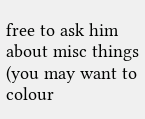free to ask him about misc things (you may want to colour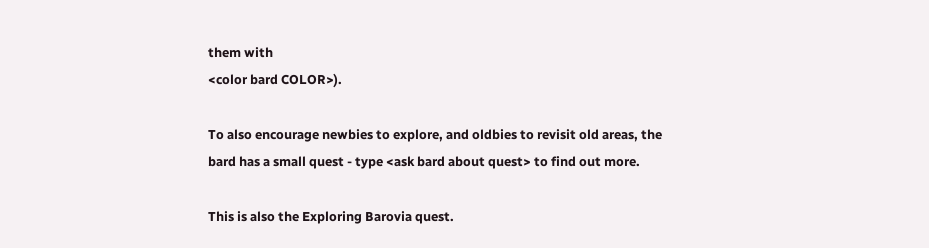them with
<color bard COLOR>).

To also encourage newbies to explore, and oldbies to revisit old areas, the
bard has a small quest - type <ask bard about quest> to find out more.

This is also the Exploring Barovia quest.